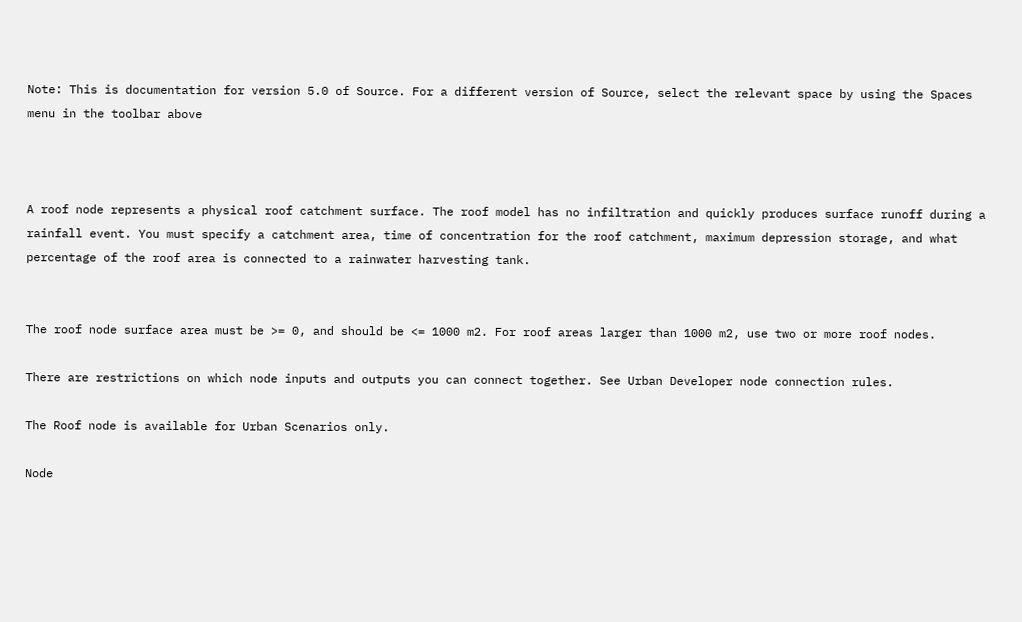Note: This is documentation for version 5.0 of Source. For a different version of Source, select the relevant space by using the Spaces menu in the toolbar above



A roof node represents a physical roof catchment surface. The roof model has no infiltration and quickly produces surface runoff during a rainfall event. You must specify a catchment area, time of concentration for the roof catchment, maximum depression storage, and what percentage of the roof area is connected to a rainwater harvesting tank.


The roof node surface area must be >= 0, and should be <= 1000 m2. For roof areas larger than 1000 m2, use two or more roof nodes.

There are restrictions on which node inputs and outputs you can connect together. See Urban Developer node connection rules.

The Roof node is available for Urban Scenarios only.

Node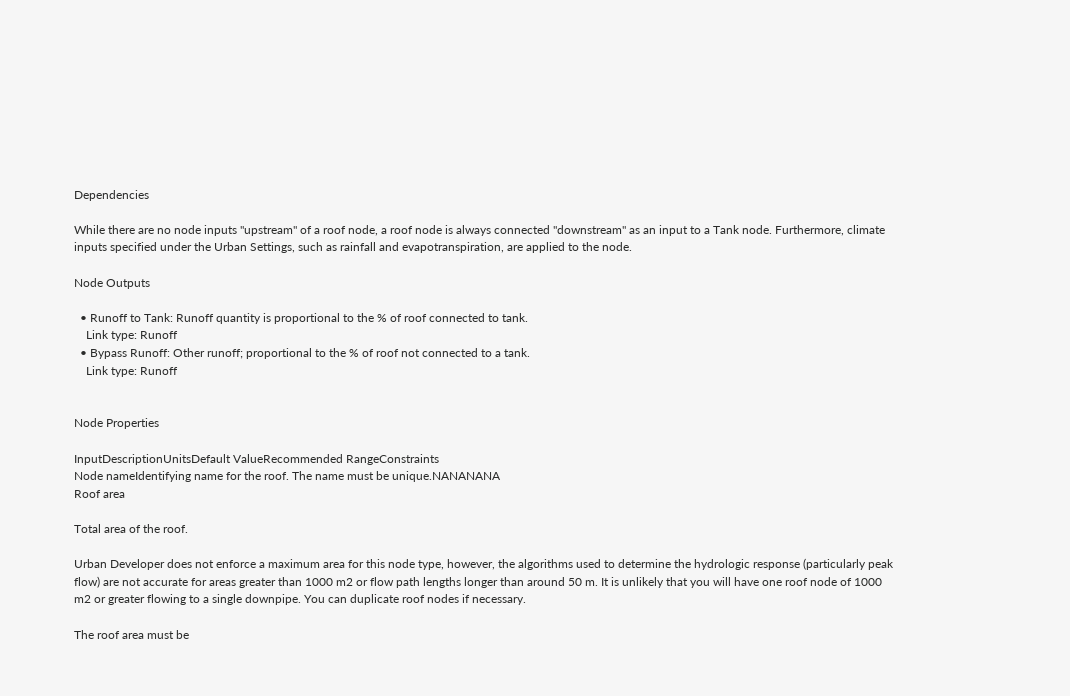Dependencies

While there are no node inputs "upstream" of a roof node, a roof node is always connected "downstream" as an input to a Tank node. Furthermore, climate inputs specified under the Urban Settings, such as rainfall and evapotranspiration, are applied to the node.

Node Outputs

  • Runoff to Tank: Runoff quantity is proportional to the % of roof connected to tank.
    Link type: Runoff
  • Bypass Runoff: Other runoff; proportional to the % of roof not connected to a tank.
    Link type: Runoff


Node Properties

InputDescriptionUnitsDefault ValueRecommended RangeConstraints
Node nameIdentifying name for the roof. The name must be unique.NANANANA
Roof area

Total area of the roof.

Urban Developer does not enforce a maximum area for this node type, however, the algorithms used to determine the hydrologic response (particularly peak flow) are not accurate for areas greater than 1000 m2 or flow path lengths longer than around 50 m. It is unlikely that you will have one roof node of 1000 m2 or greater flowing to a single downpipe. You can duplicate roof nodes if necessary.

The roof area must be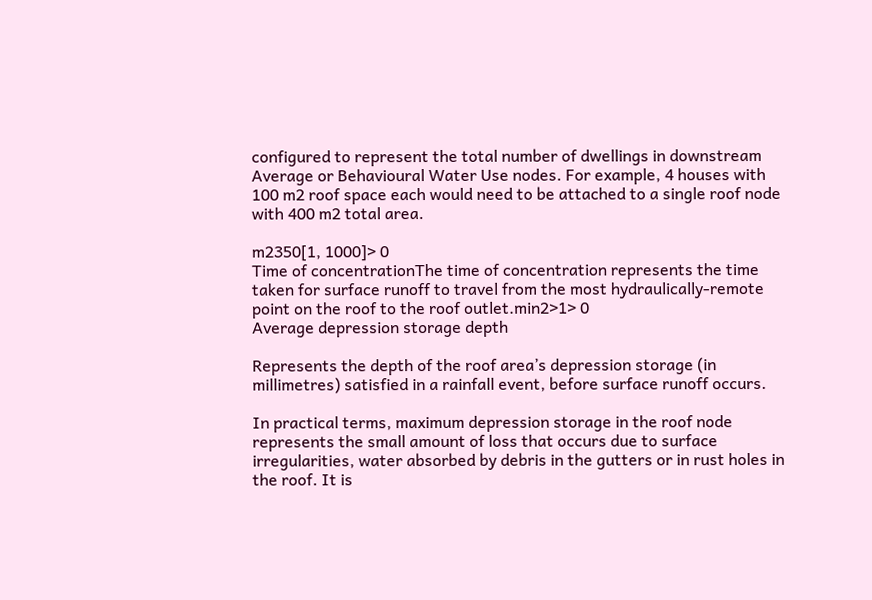configured to represent the total number of dwellings in downstream Average or Behavioural Water Use nodes. For example, 4 houses with 100 m2 roof space each would need to be attached to a single roof node with 400 m2 total area.

m2350[1, 1000]> 0
Time of concentrationThe time of concentration represents the time taken for surface runoff to travel from the most hydraulically-remote point on the roof to the roof outlet.min2>1> 0
Average depression storage depth

Represents the depth of the roof area’s depression storage (in millimetres) satisfied in a rainfall event, before surface runoff occurs.

In practical terms, maximum depression storage in the roof node represents the small amount of loss that occurs due to surface irregularities, water absorbed by debris in the gutters or in rust holes in the roof. It is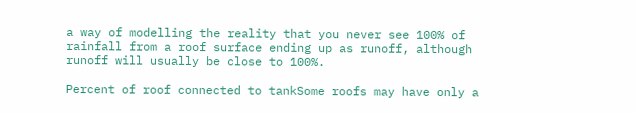a way of modelling the reality that you never see 100% of rainfall from a roof surface ending up as runoff, although runoff will usually be close to 100%.

Percent of roof connected to tankSome roofs may have only a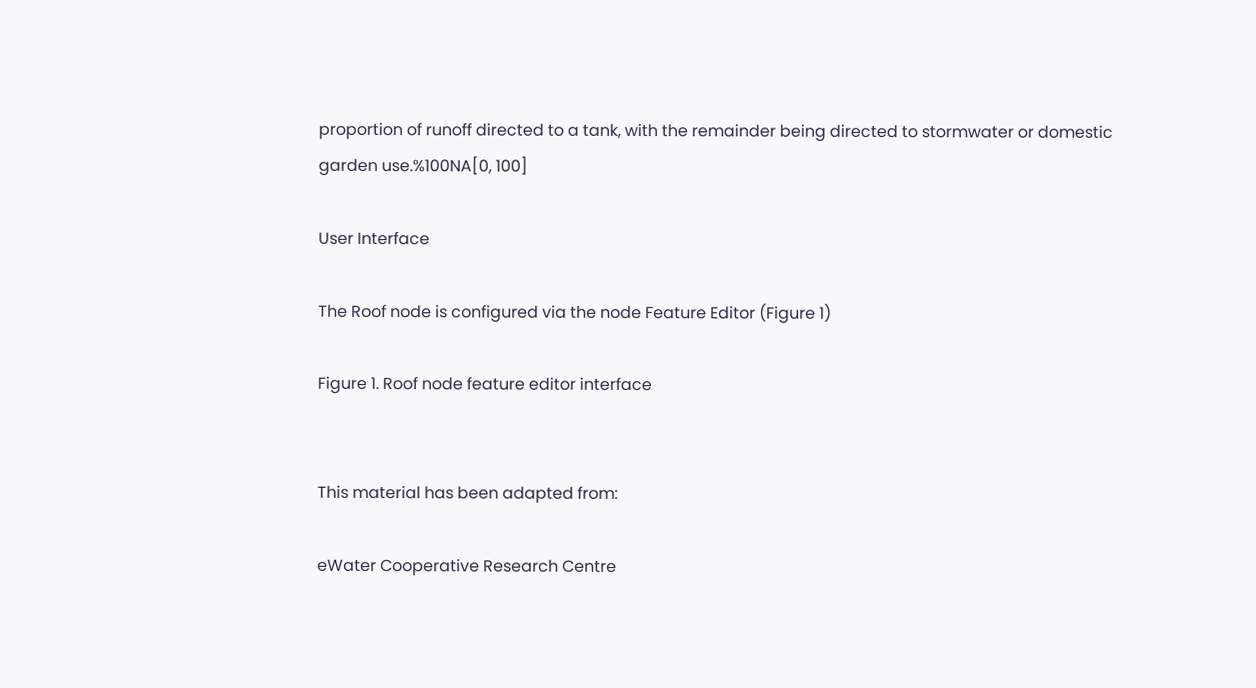proportion of runoff directed to a tank, with the remainder being directed to stormwater or domestic garden use.%100NA[0, 100]

User Interface

The Roof node is configured via the node Feature Editor (Figure 1)

Figure 1. Roof node feature editor interface


This material has been adapted from:

eWater Cooperative Research Centre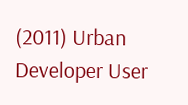(2011) Urban Developer User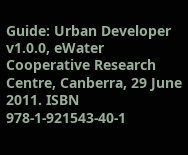Guide: Urban Developer v1.0.0, eWater Cooperative Research Centre, Canberra, 29 June 2011. ISBN 978-1-921543-40-1